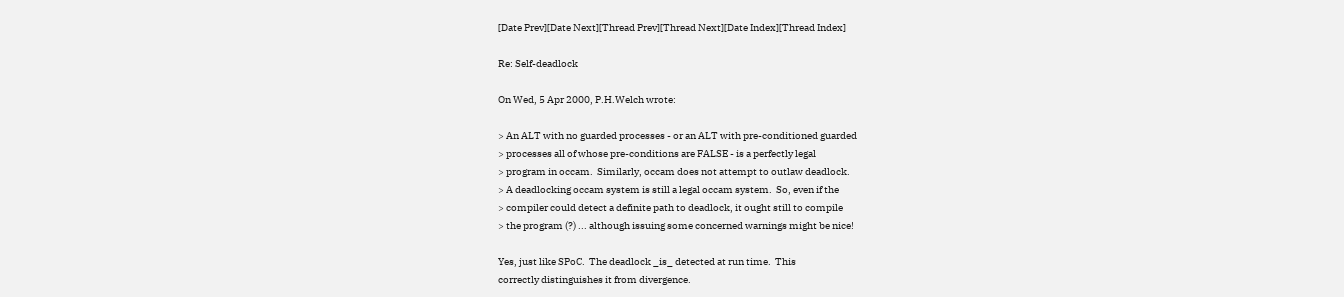[Date Prev][Date Next][Thread Prev][Thread Next][Date Index][Thread Index]

Re: Self-deadlock

On Wed, 5 Apr 2000, P.H.Welch wrote:

> An ALT with no guarded processes - or an ALT with pre-conditioned guarded
> processes all of whose pre-conditions are FALSE - is a perfectly legal
> program in occam.  Similarly, occam does not attempt to outlaw deadlock.
> A deadlocking occam system is still a legal occam system.  So, even if the
> compiler could detect a definite path to deadlock, it ought still to compile
> the program (?) ... although issuing some concerned warnings might be nice!

Yes, just like SPoC.  The deadlock _is_ detected at run time.  This
correctly distinguishes it from divergence.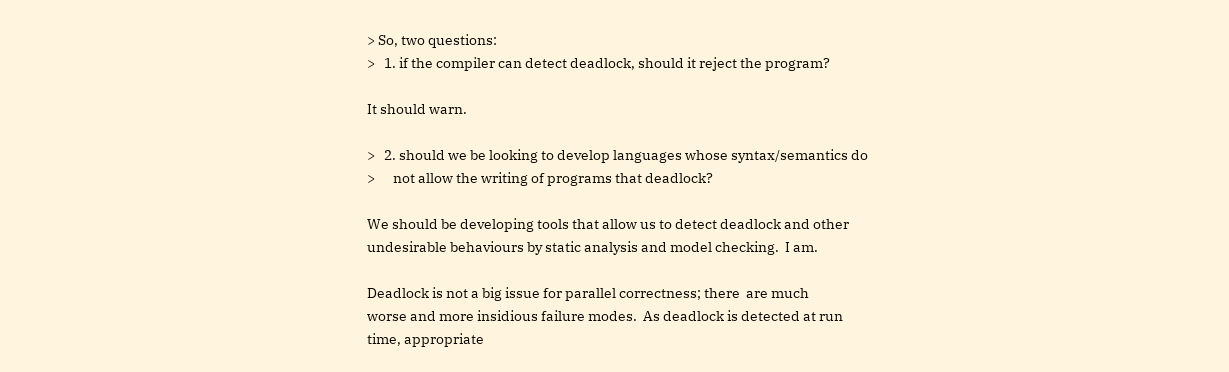> So, two questions:
>   1. if the compiler can detect deadlock, should it reject the program?

It should warn.

>   2. should we be looking to develop languages whose syntax/semantics do
>      not allow the writing of programs that deadlock?

We should be developing tools that allow us to detect deadlock and other
undesirable behaviours by static analysis and model checking.  I am.

Deadlock is not a big issue for parallel correctness; there  are much
worse and more insidious failure modes.  As deadlock is detected at run
time, appropriate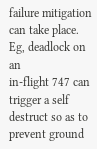failure mitigation can take place.  Eg, deadlock on an
in-flight 747 can trigger a self destruct so as to prevent ground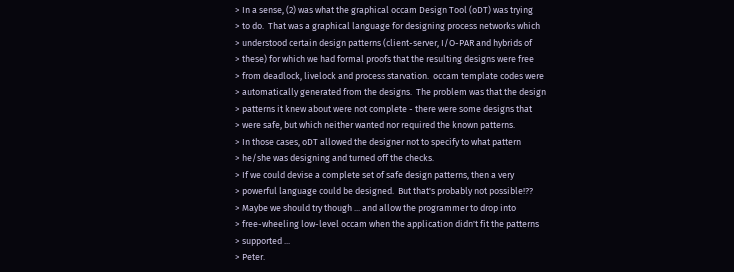> In a sense, (2) was what the graphical occam Design Tool (oDT) was trying
> to do.  That was a graphical language for designing process networks which
> understood certain design patterns (client-server, I/O-PAR and hybrids of
> these) for which we had formal proofs that the resulting designs were free
> from deadlock, livelock and process starvation.  occam template codes were
> automatically generated from the designs.  The problem was that the design
> patterns it knew about were not complete - there were some designs that
> were safe, but which neither wanted nor required the known patterns.
> In those cases, oDT allowed the designer not to specify to what pattern
> he/she was designing and turned off the checks.
> If we could devise a complete set of safe design patterns, then a very
> powerful language could be designed.  But that's probably not possible!??
> Maybe we should try though ... and allow the programmer to drop into
> free-wheeling low-level occam when the application didn't fit the patterns
> supported ...
> Peter.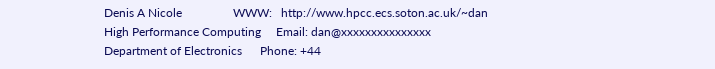Denis A Nicole                 WWW:   http://www.hpcc.ecs.soton.ac.uk/~dan
High Performance Computing     Email: dan@xxxxxxxxxxxxxxx
Department of Electronics      Phone: +44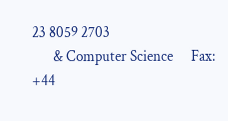23 8059 2703
       & Computer Science      Fax:   +44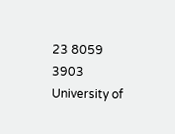23 8059 3903
University of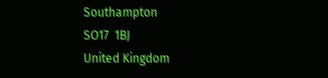Southampton
SO17  1BJ
United Kingdom